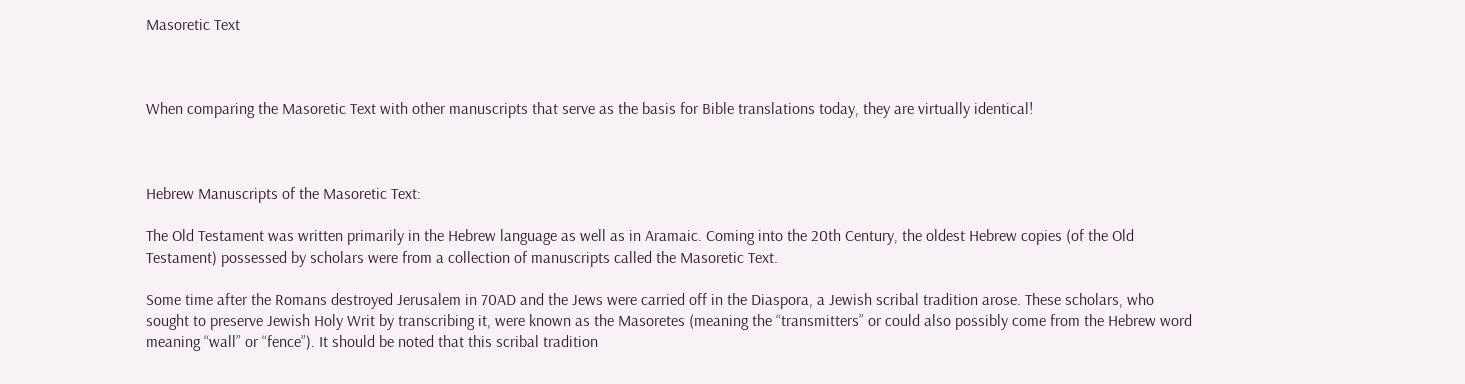Masoretic Text



When comparing the Masoretic Text with other manuscripts that serve as the basis for Bible translations today, they are virtually identical!



Hebrew Manuscripts of the Masoretic Text:

The Old Testament was written primarily in the Hebrew language as well as in Aramaic. Coming into the 20th Century, the oldest Hebrew copies (of the Old Testament) possessed by scholars were from a collection of manuscripts called the Masoretic Text.

Some time after the Romans destroyed Jerusalem in 70AD and the Jews were carried off in the Diaspora, a Jewish scribal tradition arose. These scholars, who sought to preserve Jewish Holy Writ by transcribing it, were known as the Masoretes (meaning the “transmitters” or could also possibly come from the Hebrew word meaning “wall” or “fence”). It should be noted that this scribal tradition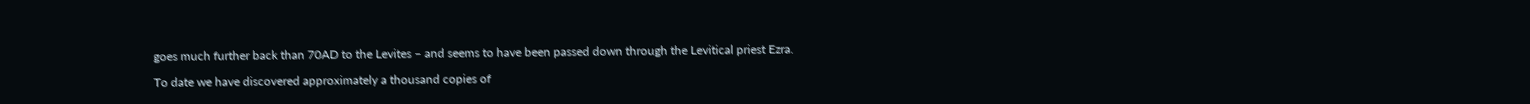goes much further back than 70AD to the Levites – and seems to have been passed down through the Levitical priest Ezra.

To date we have discovered approximately a thousand copies of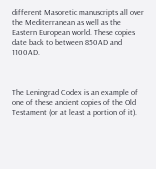different Masoretic manuscripts all over the Mediterranean as well as the Eastern European world. These copies date back to between 850AD and 1100AD.



The Leningrad Codex is an example of one of these ancient copies of the Old Testament (or at least a portion of it).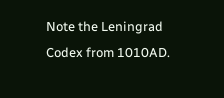Note the Leningrad Codex from 1010AD.